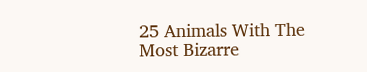25 Animals With The Most Bizarre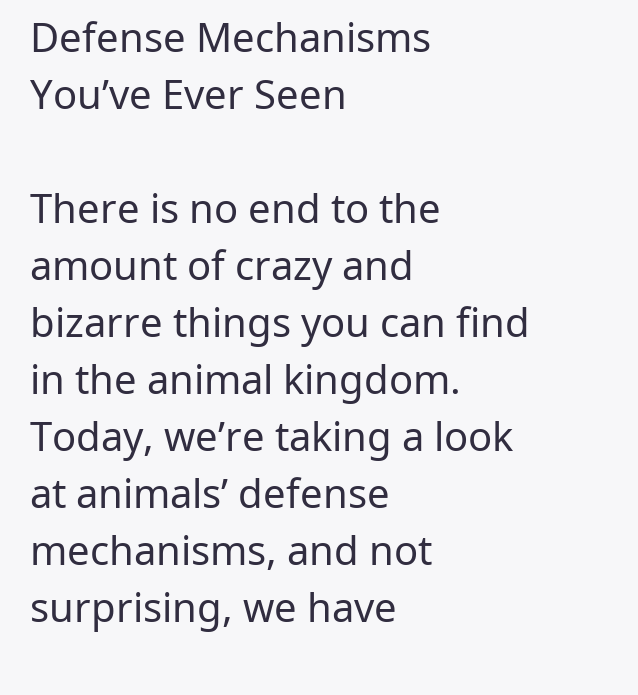Defense Mechanisms You’ve Ever Seen

There is no end to the amount of crazy and bizarre things you can find in the animal kingdom. Today, we’re taking a look at animals’ defense mechanisms, and not surprising, we have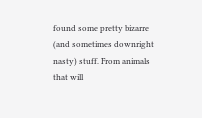found some pretty bizarre (and sometimes downright nasty) stuff. From animals that will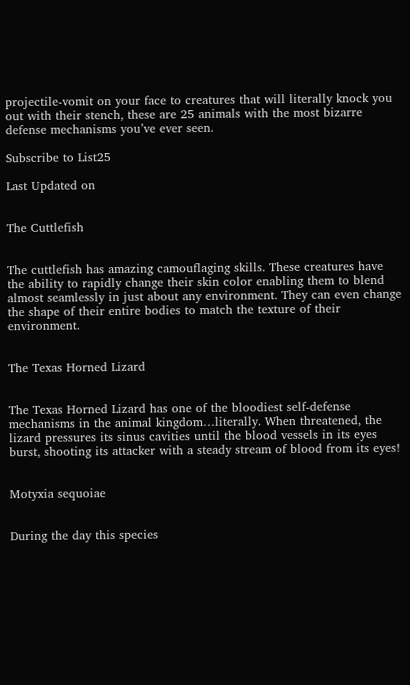projectile-vomit on your face to creatures that will literally knock you out with their stench, these are 25 animals with the most bizarre defense mechanisms you’ve ever seen.

Subscribe to List25

Last Updated on


The Cuttlefish


The cuttlefish has amazing camouflaging skills. These creatures have the ability to rapidly change their skin color enabling them to blend almost seamlessly in just about any environment. They can even change the shape of their entire bodies to match the texture of their environment.


The Texas Horned Lizard


The Texas Horned Lizard has one of the bloodiest self-defense mechanisms in the animal kingdom…literally. When threatened, the lizard pressures its sinus cavities until the blood vessels in its eyes burst, shooting its attacker with a steady stream of blood from its eyes!


Motyxia sequoiae


During the day this species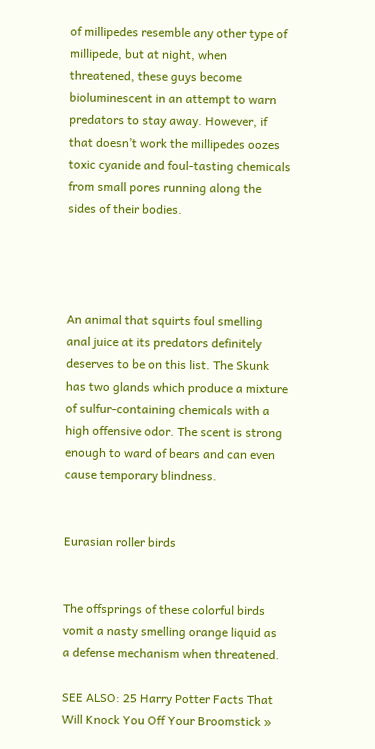of millipedes resemble any other type of millipede, but at night, when threatened, these guys become bioluminescent in an attempt to warn predators to stay away. However, if that doesn’t work the millipedes oozes toxic cyanide and foul-tasting chemicals from small pores running along the sides of their bodies.




An animal that squirts foul smelling anal juice at its predators definitely deserves to be on this list. The Skunk has two glands which produce a mixture of sulfur-containing chemicals with a high offensive odor. The scent is strong enough to ward of bears and can even cause temporary blindness.


Eurasian roller birds


The offsprings of these colorful birds vomit a nasty smelling orange liquid as a defense mechanism when threatened.

SEE ALSO: 25 Harry Potter Facts That Will Knock You Off Your Broomstick »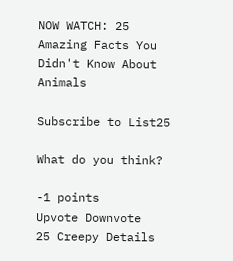NOW WATCH: 25 Amazing Facts You Didn't Know About Animals

Subscribe to List25

What do you think?

-1 points
Upvote Downvote
25 Creepy Details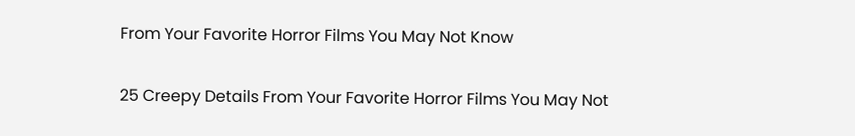From Your Favorite Horror Films You May Not Know

25 Creepy Details From Your Favorite Horror Films You May Not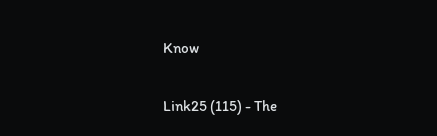Know

Link25 (115) - The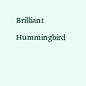Brilliant Hummingbird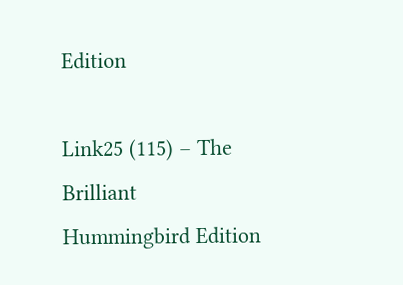Edition

Link25 (115) – The Brilliant Hummingbird Edition